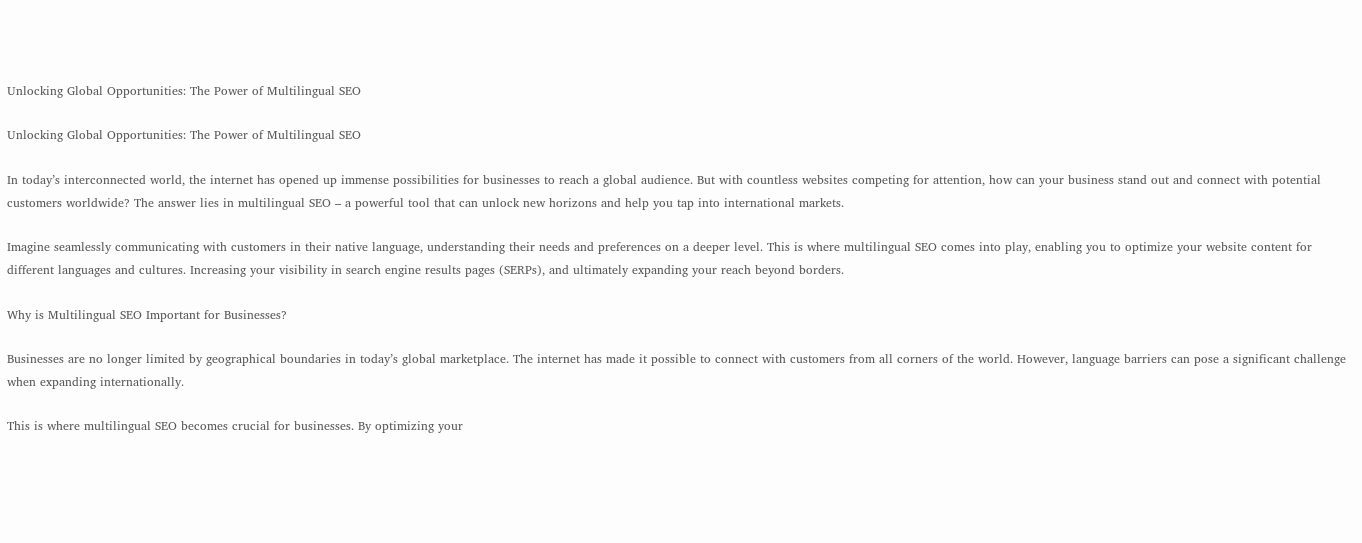Unlocking Global Opportunities: The Power of Multilingual SEO

Unlocking Global Opportunities: The Power of Multilingual SEO

In today’s interconnected world, the internet has opened up immense possibilities for businesses to reach a global audience. But with countless websites competing for attention, how can your business stand out and connect with potential customers worldwide? The answer lies in multilingual SEO – a powerful tool that can unlock new horizons and help you tap into international markets.

Imagine seamlessly communicating with customers in their native language, understanding their needs and preferences on a deeper level. This is where multilingual SEO comes into play, enabling you to optimize your website content for different languages and cultures. Increasing your visibility in search engine results pages (SERPs), and ultimately expanding your reach beyond borders.

Why is Multilingual SEO Important for Businesses?

Businesses are no longer limited by geographical boundaries in today’s global marketplace. The internet has made it possible to connect with customers from all corners of the world. However, language barriers can pose a significant challenge when expanding internationally.

This is where multilingual SEO becomes crucial for businesses. By optimizing your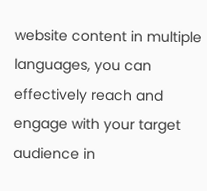website content in multiple languages, you can effectively reach and engage with your target audience in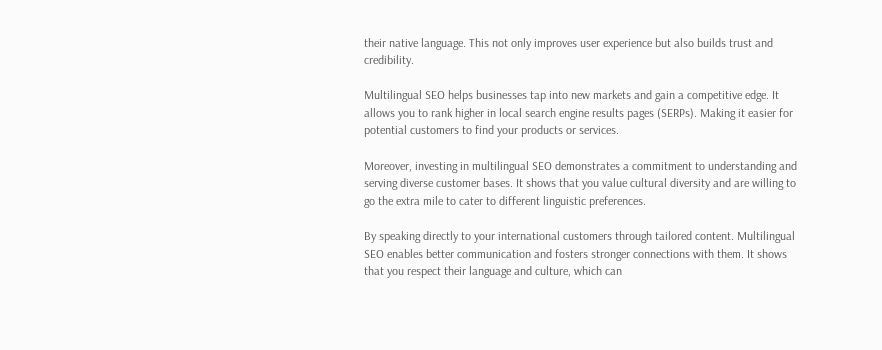their native language. This not only improves user experience but also builds trust and credibility.

Multilingual SEO helps businesses tap into new markets and gain a competitive edge. It allows you to rank higher in local search engine results pages (SERPs). Making it easier for potential customers to find your products or services.

Moreover, investing in multilingual SEO demonstrates a commitment to understanding and serving diverse customer bases. It shows that you value cultural diversity and are willing to go the extra mile to cater to different linguistic preferences.

By speaking directly to your international customers through tailored content. Multilingual SEO enables better communication and fosters stronger connections with them. It shows that you respect their language and culture, which can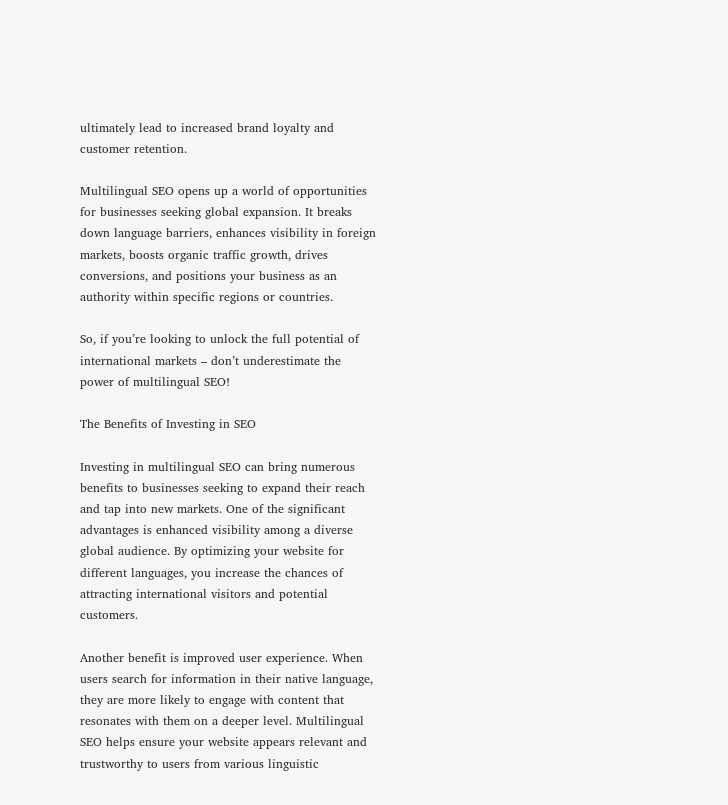ultimately lead to increased brand loyalty and customer retention.

Multilingual SEO opens up a world of opportunities for businesses seeking global expansion. It breaks down language barriers, enhances visibility in foreign markets, boosts organic traffic growth, drives conversions, and positions your business as an authority within specific regions or countries.

So, if you’re looking to unlock the full potential of international markets – don’t underestimate the power of multilingual SEO!

The Benefits of Investing in SEO

Investing in multilingual SEO can bring numerous benefits to businesses seeking to expand their reach and tap into new markets. One of the significant advantages is enhanced visibility among a diverse global audience. By optimizing your website for different languages, you increase the chances of attracting international visitors and potential customers.

Another benefit is improved user experience. When users search for information in their native language, they are more likely to engage with content that resonates with them on a deeper level. Multilingual SEO helps ensure your website appears relevant and trustworthy to users from various linguistic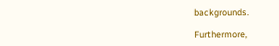backgrounds.

Furthermore,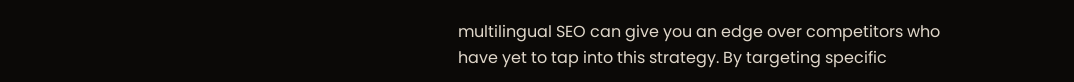multilingual SEO can give you an edge over competitors who have yet to tap into this strategy. By targeting specific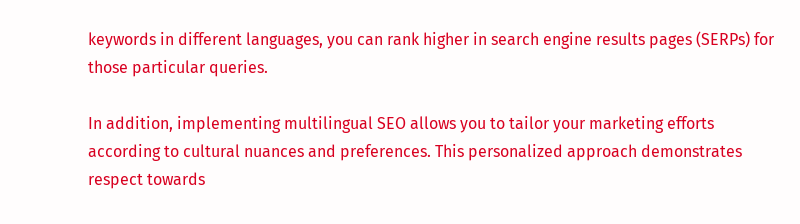keywords in different languages, you can rank higher in search engine results pages (SERPs) for those particular queries.

In addition, implementing multilingual SEO allows you to tailor your marketing efforts according to cultural nuances and preferences. This personalized approach demonstrates respect towards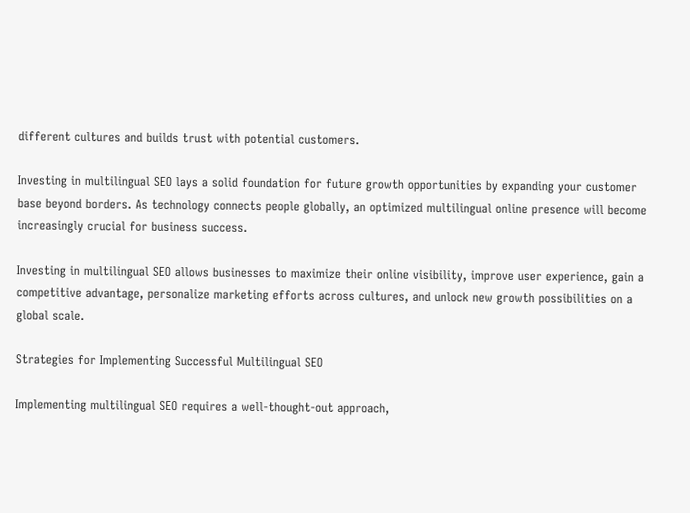different cultures and builds trust with potential customers.

Investing in multilingual SEO lays a solid foundation for future growth opportunities by expanding your customer base beyond borders. As technology connects people globally, an optimized multilingual online presence will become increasingly crucial for business success.

Investing in multilingual SEO allows businesses to maximize their online visibility, improve user experience, gain a competitive advantage, personalize marketing efforts across cultures, and unlock new growth possibilities on a global scale.

Strategies for Implementing Successful Multilingual SEO

Implementing multilingual SEO requires a well-thought-out approach,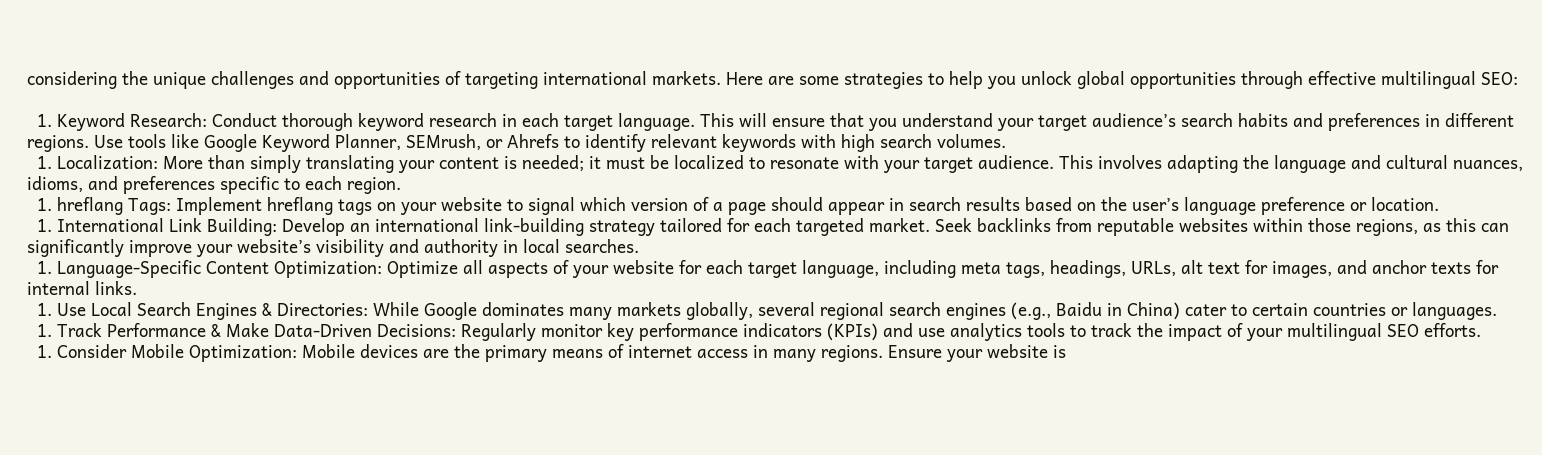considering the unique challenges and opportunities of targeting international markets. Here are some strategies to help you unlock global opportunities through effective multilingual SEO:

  1. Keyword Research: Conduct thorough keyword research in each target language. This will ensure that you understand your target audience’s search habits and preferences in different regions. Use tools like Google Keyword Planner, SEMrush, or Ahrefs to identify relevant keywords with high search volumes.
  1. Localization: More than simply translating your content is needed; it must be localized to resonate with your target audience. This involves adapting the language and cultural nuances, idioms, and preferences specific to each region.
  1. hreflang Tags: Implement hreflang tags on your website to signal which version of a page should appear in search results based on the user’s language preference or location.
  1. International Link Building: Develop an international link-building strategy tailored for each targeted market. Seek backlinks from reputable websites within those regions, as this can significantly improve your website’s visibility and authority in local searches.
  1. Language-Specific Content Optimization: Optimize all aspects of your website for each target language, including meta tags, headings, URLs, alt text for images, and anchor texts for internal links.
  1. Use Local Search Engines & Directories: While Google dominates many markets globally, several regional search engines (e.g., Baidu in China) cater to certain countries or languages.
  1. Track Performance & Make Data-Driven Decisions: Regularly monitor key performance indicators (KPIs) and use analytics tools to track the impact of your multilingual SEO efforts.
  1. Consider Mobile Optimization: Mobile devices are the primary means of internet access in many regions. Ensure your website is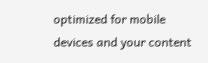optimized for mobile devices and your content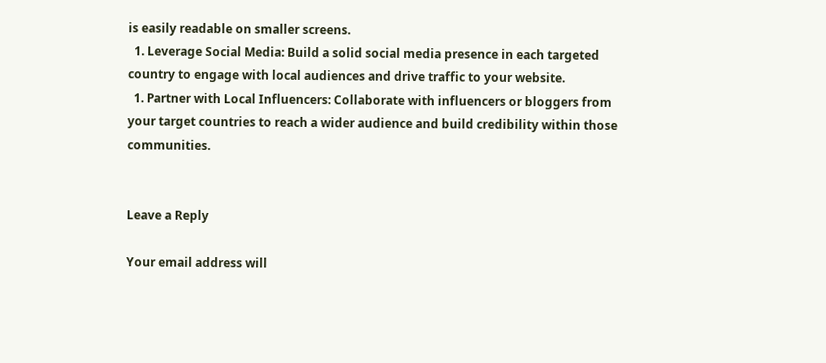is easily readable on smaller screens.
  1. Leverage Social Media: Build a solid social media presence in each targeted country to engage with local audiences and drive traffic to your website.
  1. Partner with Local Influencers: Collaborate with influencers or bloggers from your target countries to reach a wider audience and build credibility within those communities.


Leave a Reply

Your email address will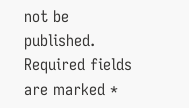not be published. Required fields are marked *